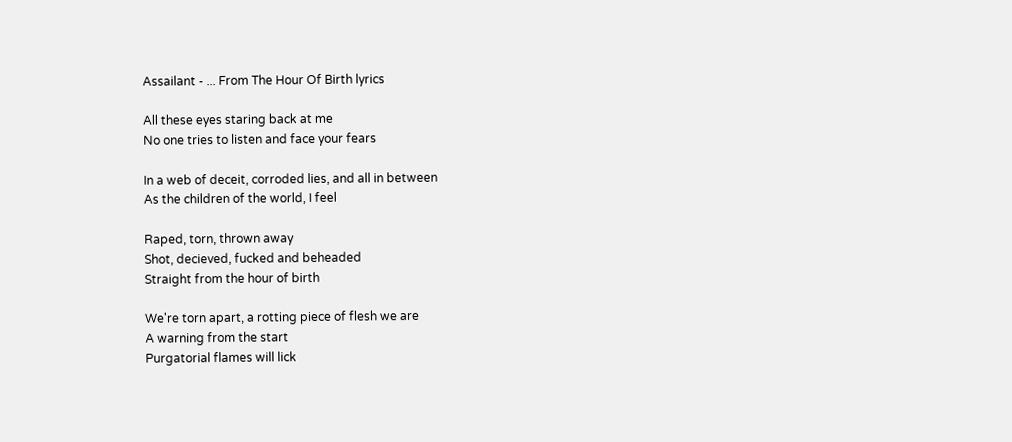Assailant - ... From The Hour Of Birth lyrics

All these eyes staring back at me
No one tries to listen and face your fears

In a web of deceit, corroded lies, and all in between
As the children of the world, I feel

Raped, torn, thrown away
Shot, decieved, fucked and beheaded
Straight from the hour of birth

We're torn apart, a rotting piece of flesh we are
A warning from the start
Purgatorial flames will lick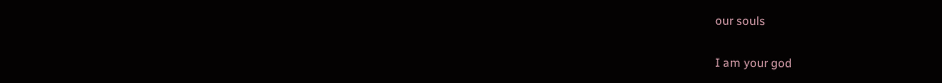our souls

I am your god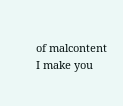of malcontent
I make you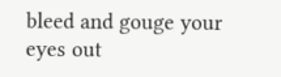bleed and gouge your eyes out